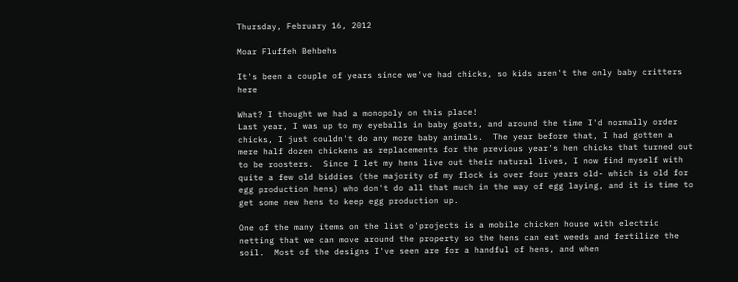Thursday, February 16, 2012

Moar Fluffeh Behbehs

It's been a couple of years since we've had chicks, so kids aren't the only baby critters here

What? I thought we had a monopoly on this place!
Last year, I was up to my eyeballs in baby goats, and around the time I'd normally order chicks, I just couldn't do any more baby animals.  The year before that, I had gotten a mere half dozen chickens as replacements for the previous year's hen chicks that turned out to be roosters.  Since I let my hens live out their natural lives, I now find myself with quite a few old biddies (the majority of my flock is over four years old- which is old for egg production hens) who don't do all that much in the way of egg laying, and it is time to get some new hens to keep egg production up.

One of the many items on the list o'projects is a mobile chicken house with electric netting that we can move around the property so the hens can eat weeds and fertilize the soil.  Most of the designs I've seen are for a handful of hens, and when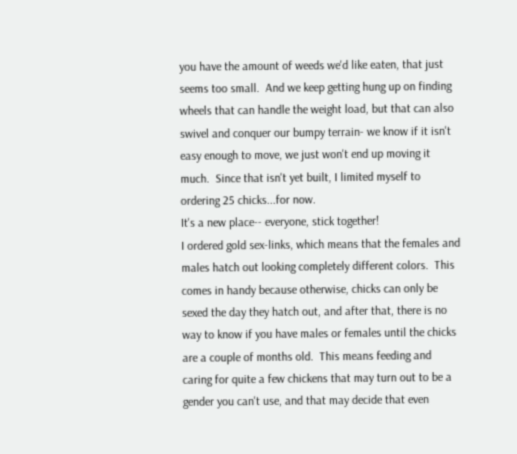you have the amount of weeds we'd like eaten, that just  seems too small.  And we keep getting hung up on finding wheels that can handle the weight load, but that can also swivel and conquer our bumpy terrain- we know if it isn't easy enough to move, we just won't end up moving it much.  Since that isn't yet built, I limited myself to ordering 25 chicks...for now.
It's a new place-- everyone, stick together!
I ordered gold sex-links, which means that the females and males hatch out looking completely different colors.  This comes in handy because otherwise, chicks can only be sexed the day they hatch out, and after that, there is no way to know if you have males or females until the chicks are a couple of months old.  This means feeding and caring for quite a few chickens that may turn out to be a gender you can't use, and that may decide that even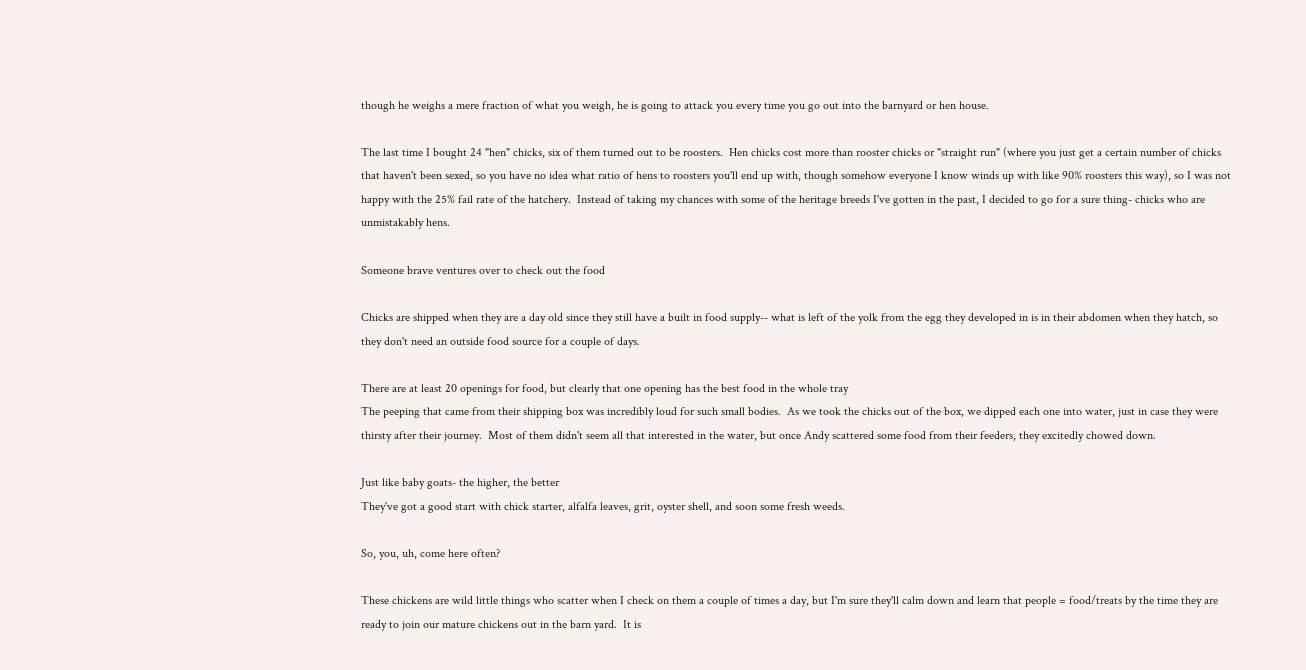though he weighs a mere fraction of what you weigh, he is going to attack you every time you go out into the barnyard or hen house.

The last time I bought 24 "hen" chicks, six of them turned out to be roosters.  Hen chicks cost more than rooster chicks or "straight run" (where you just get a certain number of chicks that haven't been sexed, so you have no idea what ratio of hens to roosters you'll end up with, though somehow everyone I know winds up with like 90% roosters this way), so I was not happy with the 25% fail rate of the hatchery.  Instead of taking my chances with some of the heritage breeds I've gotten in the past, I decided to go for a sure thing- chicks who are unmistakably hens.

Someone brave ventures over to check out the food

Chicks are shipped when they are a day old since they still have a built in food supply-- what is left of the yolk from the egg they developed in is in their abdomen when they hatch, so they don't need an outside food source for a couple of days.

There are at least 20 openings for food, but clearly that one opening has the best food in the whole tray
The peeping that came from their shipping box was incredibly loud for such small bodies.  As we took the chicks out of the box, we dipped each one into water, just in case they were thirsty after their journey.  Most of them didn't seem all that interested in the water, but once Andy scattered some food from their feeders, they excitedly chowed down.

Just like baby goats- the higher, the better
They've got a good start with chick starter, alfalfa leaves, grit, oyster shell, and soon some fresh weeds.

So, you, uh, come here often?

These chickens are wild little things who scatter when I check on them a couple of times a day, but I'm sure they'll calm down and learn that people = food/treats by the time they are ready to join our mature chickens out in the barn yard.  It is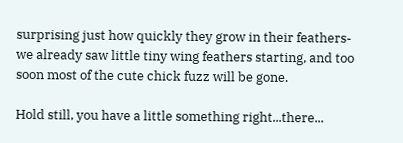surprising just how quickly they grow in their feathers- we already saw little tiny wing feathers starting, and too soon most of the cute chick fuzz will be gone.

Hold still, you have a little something right...there...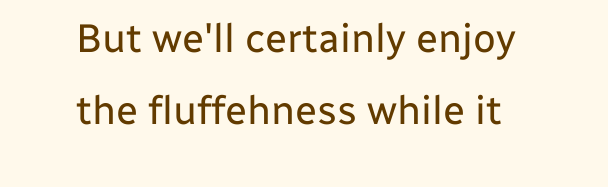But we'll certainly enjoy the fluffehness while it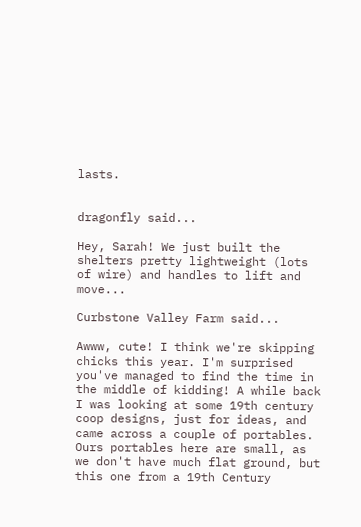lasts.


dragonfly said...

Hey, Sarah! We just built the shelters pretty lightweight (lots of wire) and handles to lift and move...

Curbstone Valley Farm said...

Awww, cute! I think we're skipping chicks this year. I'm surprised you've managed to find the time in the middle of kidding! A while back I was looking at some 19th century coop designs, just for ideas, and came across a couple of portables. Ours portables here are small, as we don't have much flat ground, but this one from a 19th Century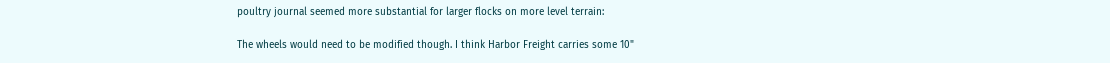poultry journal seemed more substantial for larger flocks on more level terrain:

The wheels would need to be modified though. I think Harbor Freight carries some 10"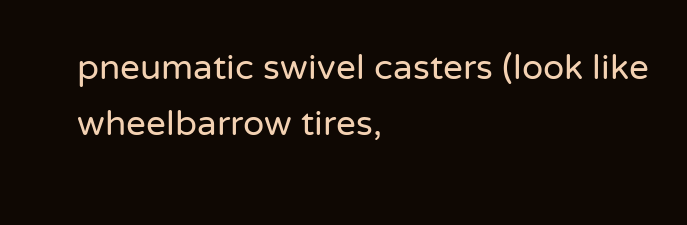pneumatic swivel casters (look like wheelbarrow tires,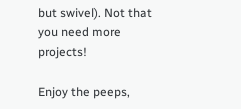but swivel). Not that you need more projects!

Enjoy the peeps,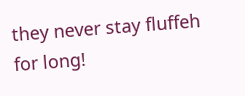they never stay fluffeh for long!